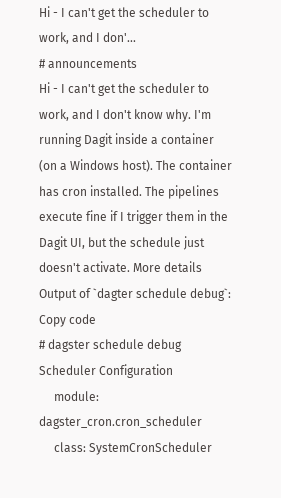Hi - I can't get the scheduler to work, and I don'...
# announcements
Hi - I can't get the scheduler to work, and I don't know why. I'm running Dagit inside a container (on a Windows host). The container has cron installed. The pipelines execute fine if I trigger them in the Dagit UI, but the schedule just doesn't activate. More details
Output of `dagter schedule debug`:
Copy code
# dagster schedule debug
Scheduler Configuration
     module: dagster_cron.cron_scheduler
     class: SystemCronScheduler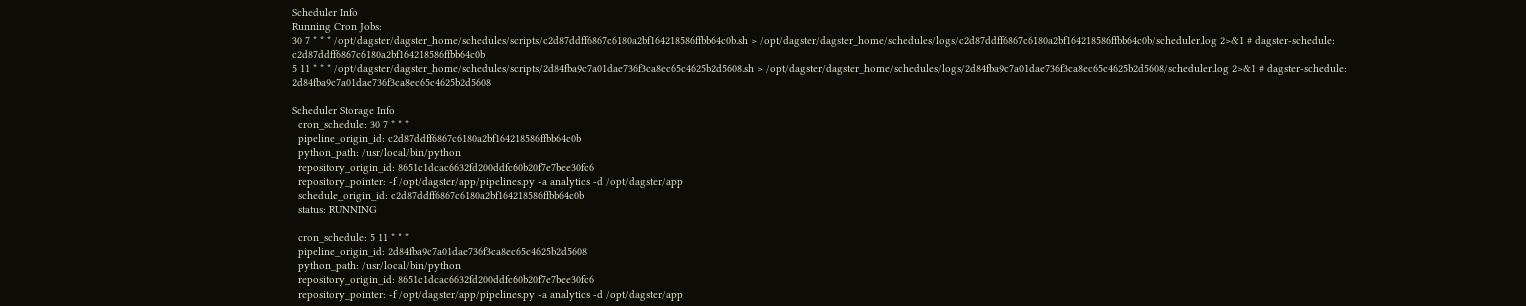Scheduler Info
Running Cron Jobs:
30 7 * * * /opt/dagster/dagster_home/schedules/scripts/c2d87ddff6867c6180a2bf164218586ffbb64c0b.sh > /opt/dagster/dagster_home/schedules/logs/c2d87ddff6867c6180a2bf164218586ffbb64c0b/scheduler.log 2>&1 # dagster-schedule: c2d87ddff6867c6180a2bf164218586ffbb64c0b
5 11 * * * /opt/dagster/dagster_home/schedules/scripts/2d84fba9c7a01dae736f3ca8ec65c4625b2d5608.sh > /opt/dagster/dagster_home/schedules/logs/2d84fba9c7a01dae736f3ca8ec65c4625b2d5608/scheduler.log 2>&1 # dagster-schedule: 2d84fba9c7a01dae736f3ca8ec65c4625b2d5608

Scheduler Storage Info
  cron_schedule: 30 7 * * *
  pipeline_origin_id: c2d87ddff6867c6180a2bf164218586ffbb64c0b
  python_path: /usr/local/bin/python
  repository_origin_id: 8651c1dcac6632fd200ddfc60b20f7e7bee30fc6
  repository_pointer: -f /opt/dagster/app/pipelines.py -a analytics -d /opt/dagster/app
  schedule_origin_id: c2d87ddff6867c6180a2bf164218586ffbb64c0b
  status: RUNNING

  cron_schedule: 5 11 * * *
  pipeline_origin_id: 2d84fba9c7a01dae736f3ca8ec65c4625b2d5608
  python_path: /usr/local/bin/python
  repository_origin_id: 8651c1dcac6632fd200ddfc60b20f7e7bee30fc6
  repository_pointer: -f /opt/dagster/app/pipelines.py -a analytics -d /opt/dagster/app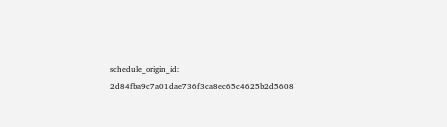schedule_origin_id: 2d84fba9c7a01dae736f3ca8ec65c4625b2d5608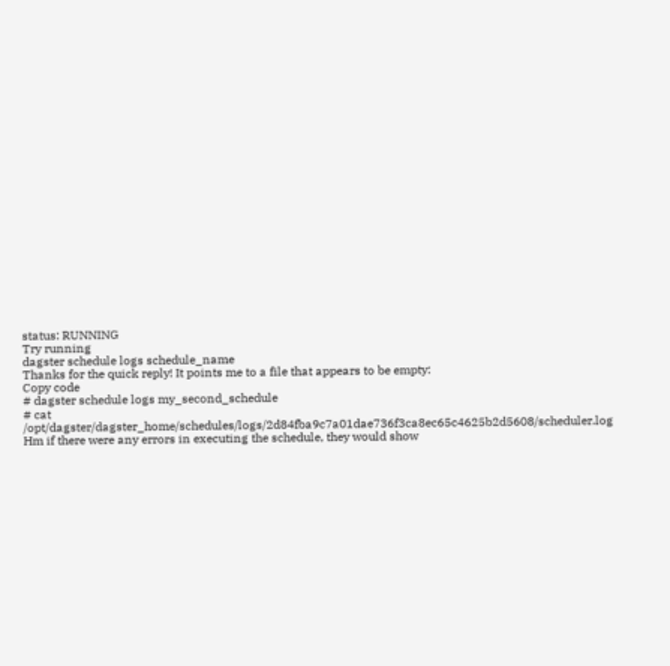status: RUNNING
Try running
dagster schedule logs schedule_name
Thanks for the quick reply! It points me to a file that appears to be empty:
Copy code
# dagster schedule logs my_second_schedule
# cat /opt/dagster/dagster_home/schedules/logs/2d84fba9c7a01dae736f3ca8ec65c4625b2d5608/scheduler.log
Hm if there were any errors in executing the schedule, they would show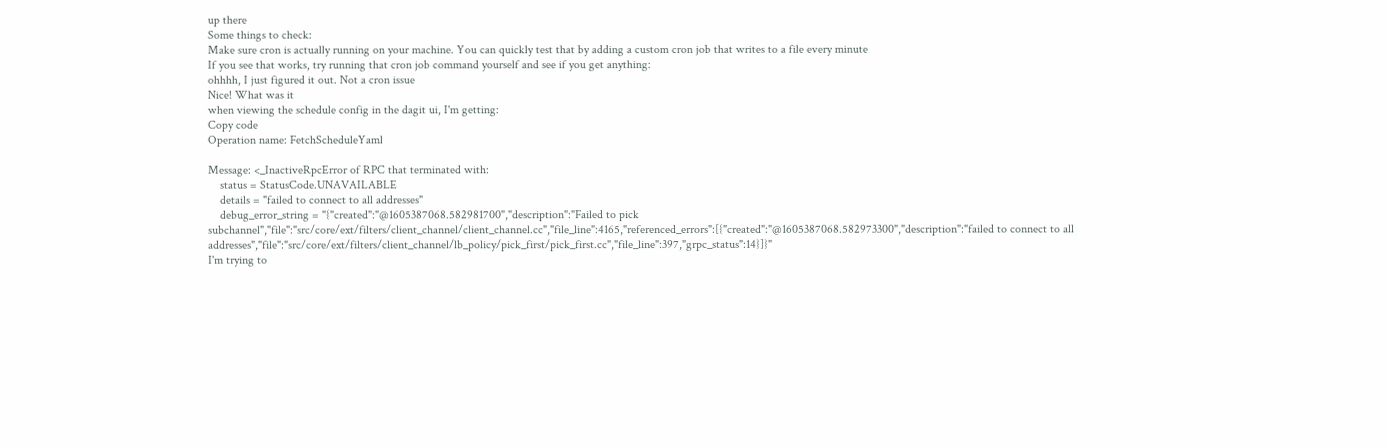up there
Some things to check:
Make sure cron is actually running on your machine. You can quickly test that by adding a custom cron job that writes to a file every minute
If you see that works, try running that cron job command yourself and see if you get anything:
ohhhh, I just figured it out. Not a cron issue
Nice! What was it
when viewing the schedule config in the dagit ui, I'm getting:
Copy code
Operation name: FetchScheduleYaml

Message: <_InactiveRpcError of RPC that terminated with:
    status = StatusCode.UNAVAILABLE
    details = "failed to connect to all addresses"
    debug_error_string = "{"created":"@1605387068.582981700","description":"Failed to pick subchannel","file":"src/core/ext/filters/client_channel/client_channel.cc","file_line":4165,"referenced_errors":[{"created":"@1605387068.582973300","description":"failed to connect to all addresses","file":"src/core/ext/filters/client_channel/lb_policy/pick_first/pick_first.cc","file_line":397,"grpc_status":14}]}"
I'm trying to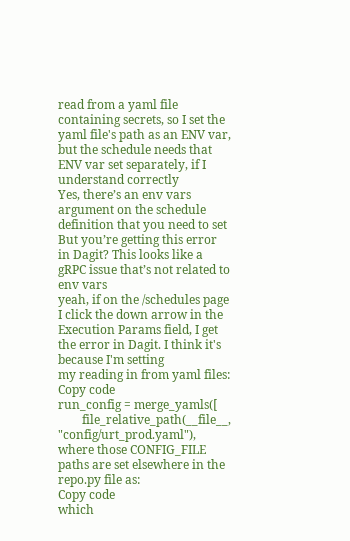read from a yaml file containing secrets, so I set the yaml file's path as an ENV var, but the schedule needs that ENV var set separately, if I understand correctly
Yes, there’s an env vars argument on the schedule definition that you need to set
But you’re getting this error in Dagit? This looks like a gRPC issue that’s not related to env vars
yeah, if on the /schedules page I click the down arrow in the Execution Params field, I get the error in Dagit. I think it's because I'm setting
my reading in from yaml files:
Copy code
run_config = merge_yamls([
        file_relative_path(__file__, "config/urt_prod.yaml"),
where those CONFIG_FILE paths are set elsewhere in the repo.py file as:
Copy code
which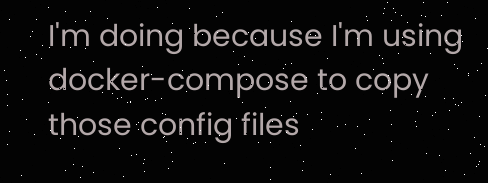I'm doing because I'm using docker-compose to copy those config files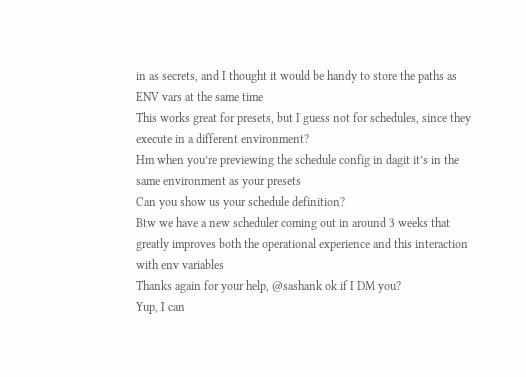in as secrets, and I thought it would be handy to store the paths as ENV vars at the same time
This works great for presets, but I guess not for schedules, since they execute in a different environment?
Hm when you’re previewing the schedule config in dagit it’s in the same environment as your presets
Can you show us your schedule definition?
Btw we have a new scheduler coming out in around 3 weeks that greatly improves both the operational experience and this interaction with env variables
Thanks again for your help, @sashank ok if I DM you?
Yup, I can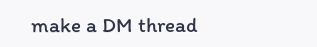make a DM thread